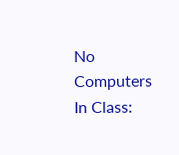No Computers In Class: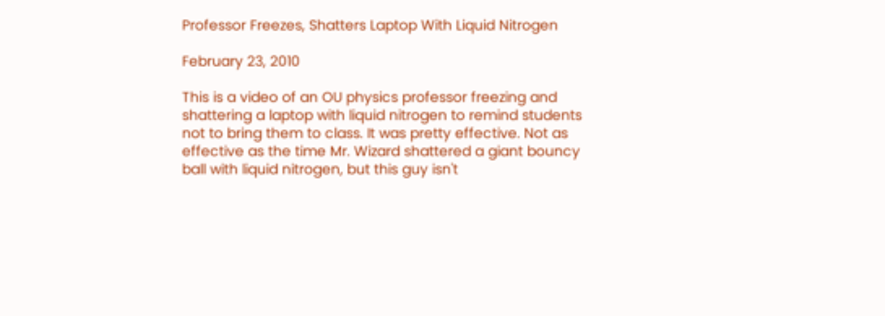Professor Freezes, Shatters Laptop With Liquid Nitrogen

February 23, 2010

This is a video of an OU physics professor freezing and shattering a laptop with liquid nitrogen to remind students not to bring them to class. It was pretty effective. Not as effective as the time Mr. Wizard shattered a giant bouncy ball with liquid nitrogen, but this guy isn't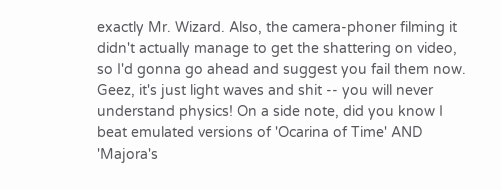exactly Mr. Wizard. Also, the camera-phoner filming it didn't actually manage to get the shattering on video, so I'd gonna go ahead and suggest you fail them now. Geez, it's just light waves and shit -- you will never understand physics! On a side note, did you know I beat emulated versions of 'Ocarina of Time' AND 'Majora's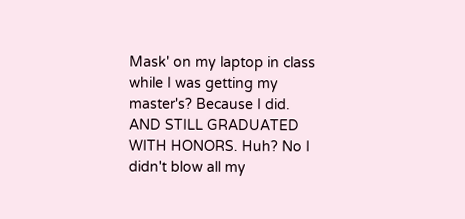Mask' on my laptop in class while I was getting my master's? Because I did. AND STILL GRADUATED WITH HONORS. Huh? No I didn't blow all my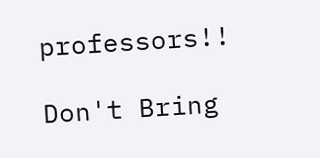professors!!

Don't Bring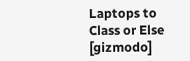Laptops to Class or Else [gizmodo]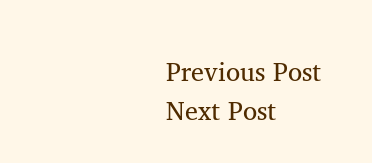Previous Post
Next Post